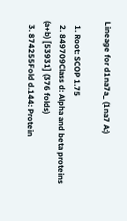Lineage for d1na7a_ (1na7 A:)

  1. Root: SCOP 1.75
  2. 849709Class d: Alpha and beta proteins (a+b) [53931] (376 folds)
  3. 874255Fold d.144: Protein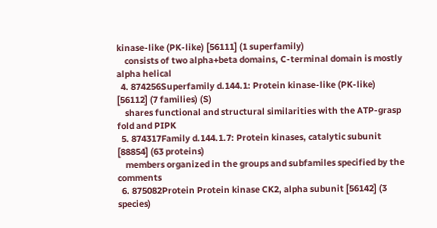kinase-like (PK-like) [56111] (1 superfamily)
    consists of two alpha+beta domains, C-terminal domain is mostly alpha helical
  4. 874256Superfamily d.144.1: Protein kinase-like (PK-like) [56112] (7 families) (S)
    shares functional and structural similarities with the ATP-grasp fold and PIPK
  5. 874317Family d.144.1.7: Protein kinases, catalytic subunit [88854] (63 proteins)
    members organized in the groups and subfamiles specified by the comments
  6. 875082Protein Protein kinase CK2, alpha subunit [56142] (3 species)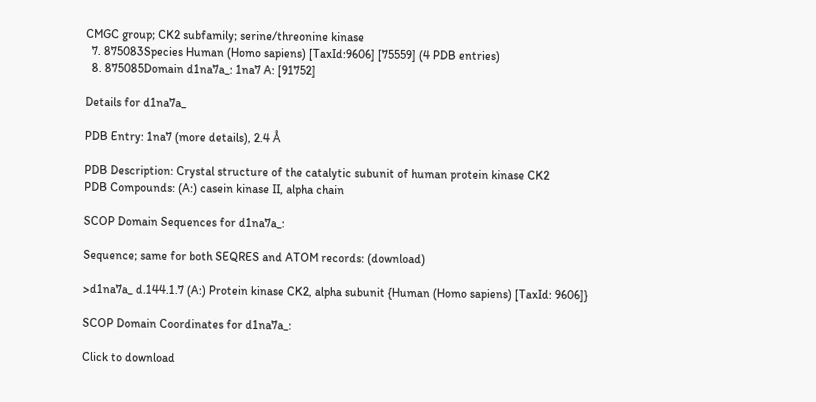CMGC group; CK2 subfamily; serine/threonine kinase
  7. 875083Species Human (Homo sapiens) [TaxId:9606] [75559] (4 PDB entries)
  8. 875085Domain d1na7a_: 1na7 A: [91752]

Details for d1na7a_

PDB Entry: 1na7 (more details), 2.4 Å

PDB Description: Crystal structure of the catalytic subunit of human protein kinase CK2
PDB Compounds: (A:) casein kinase II, alpha chain

SCOP Domain Sequences for d1na7a_:

Sequence; same for both SEQRES and ATOM records: (download)

>d1na7a_ d.144.1.7 (A:) Protein kinase CK2, alpha subunit {Human (Homo sapiens) [TaxId: 9606]}

SCOP Domain Coordinates for d1na7a_:

Click to download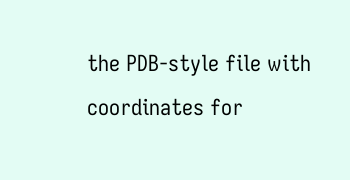the PDB-style file with coordinates for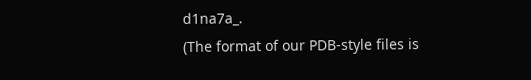d1na7a_.
(The format of our PDB-style files is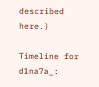described here.)

Timeline for d1na7a_: